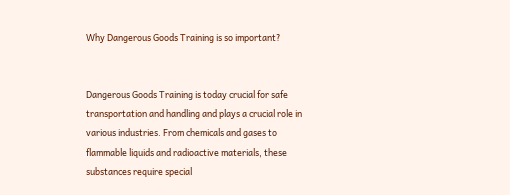Why Dangerous Goods Training is so important?


Dangerous Goods Training is today crucial for safe transportation and handling and plays a crucial role in various industries. From chemicals and gases to flammable liquids and radioactive materials, these substances require special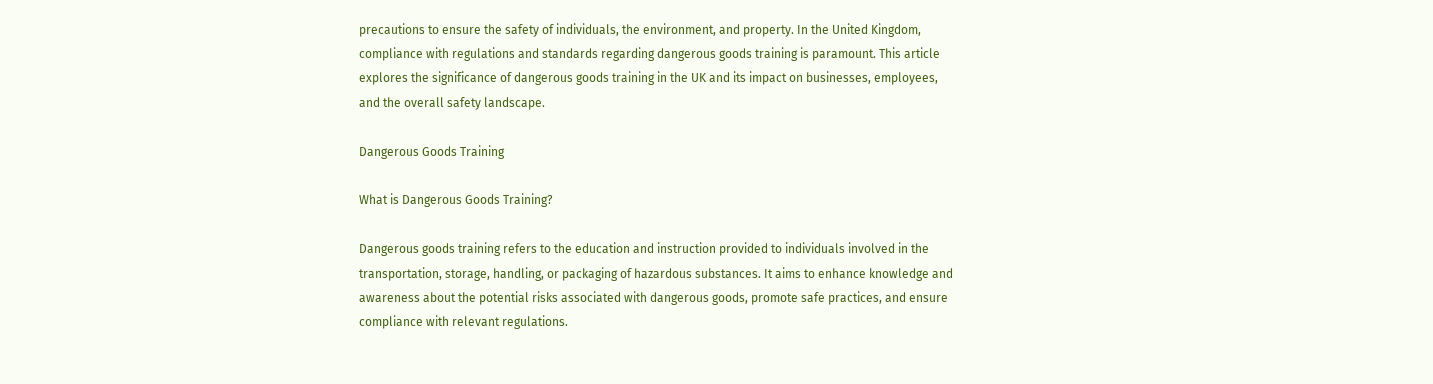precautions to ensure the safety of individuals, the environment, and property. In the United Kingdom, compliance with regulations and standards regarding dangerous goods training is paramount. This article explores the significance of dangerous goods training in the UK and its impact on businesses, employees, and the overall safety landscape.

Dangerous Goods Training

What is Dangerous Goods Training?

Dangerous goods training refers to the education and instruction provided to individuals involved in the transportation, storage, handling, or packaging of hazardous substances. It aims to enhance knowledge and awareness about the potential risks associated with dangerous goods, promote safe practices, and ensure compliance with relevant regulations.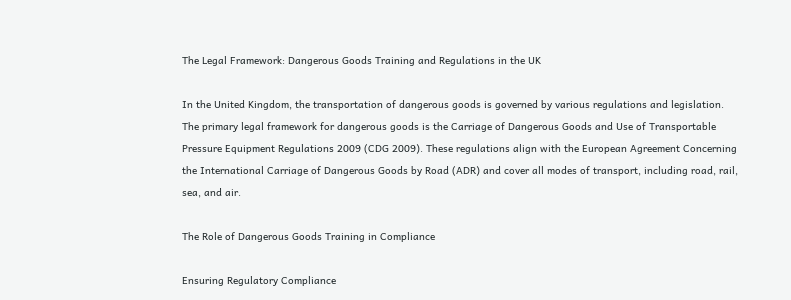The Legal Framework: Dangerous Goods Training and Regulations in the UK

In the United Kingdom, the transportation of dangerous goods is governed by various regulations and legislation. The primary legal framework for dangerous goods is the Carriage of Dangerous Goods and Use of Transportable Pressure Equipment Regulations 2009 (CDG 2009). These regulations align with the European Agreement Concerning the International Carriage of Dangerous Goods by Road (ADR) and cover all modes of transport, including road, rail, sea, and air.

The Role of Dangerous Goods Training in Compliance

Ensuring Regulatory Compliance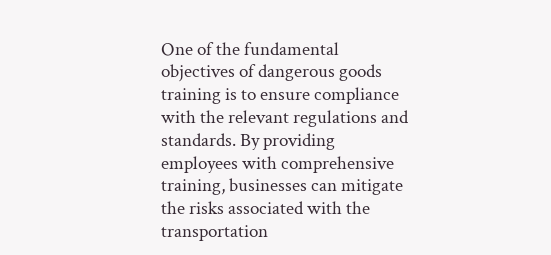One of the fundamental objectives of dangerous goods training is to ensure compliance with the relevant regulations and standards. By providing employees with comprehensive training, businesses can mitigate the risks associated with the transportation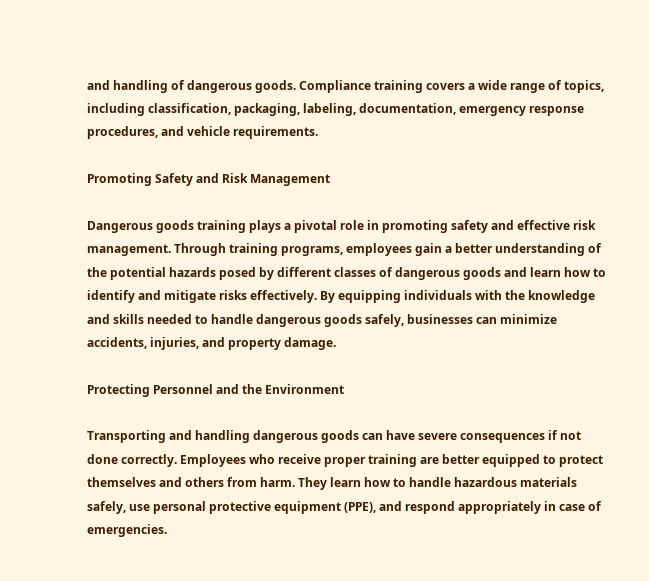and handling of dangerous goods. Compliance training covers a wide range of topics, including classification, packaging, labeling, documentation, emergency response procedures, and vehicle requirements.

Promoting Safety and Risk Management

Dangerous goods training plays a pivotal role in promoting safety and effective risk management. Through training programs, employees gain a better understanding of the potential hazards posed by different classes of dangerous goods and learn how to identify and mitigate risks effectively. By equipping individuals with the knowledge and skills needed to handle dangerous goods safely, businesses can minimize accidents, injuries, and property damage.

Protecting Personnel and the Environment

Transporting and handling dangerous goods can have severe consequences if not done correctly. Employees who receive proper training are better equipped to protect themselves and others from harm. They learn how to handle hazardous materials safely, use personal protective equipment (PPE), and respond appropriately in case of emergencies.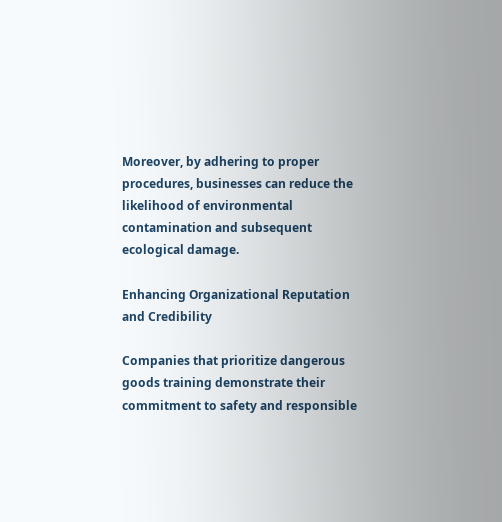Moreover, by adhering to proper procedures, businesses can reduce the likelihood of environmental contamination and subsequent ecological damage.

Enhancing Organizational Reputation and Credibility

Companies that prioritize dangerous goods training demonstrate their commitment to safety and responsible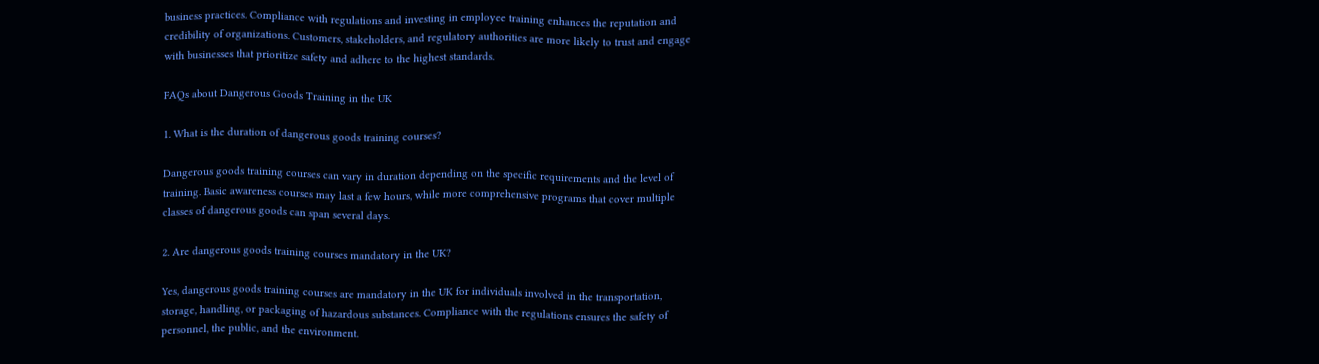business practices. Compliance with regulations and investing in employee training enhances the reputation and credibility of organizations. Customers, stakeholders, and regulatory authorities are more likely to trust and engage with businesses that prioritize safety and adhere to the highest standards.

FAQs about Dangerous Goods Training in the UK

1. What is the duration of dangerous goods training courses?

Dangerous goods training courses can vary in duration depending on the specific requirements and the level of training. Basic awareness courses may last a few hours, while more comprehensive programs that cover multiple classes of dangerous goods can span several days.

2. Are dangerous goods training courses mandatory in the UK?

Yes, dangerous goods training courses are mandatory in the UK for individuals involved in the transportation, storage, handling, or packaging of hazardous substances. Compliance with the regulations ensures the safety of personnel, the public, and the environment.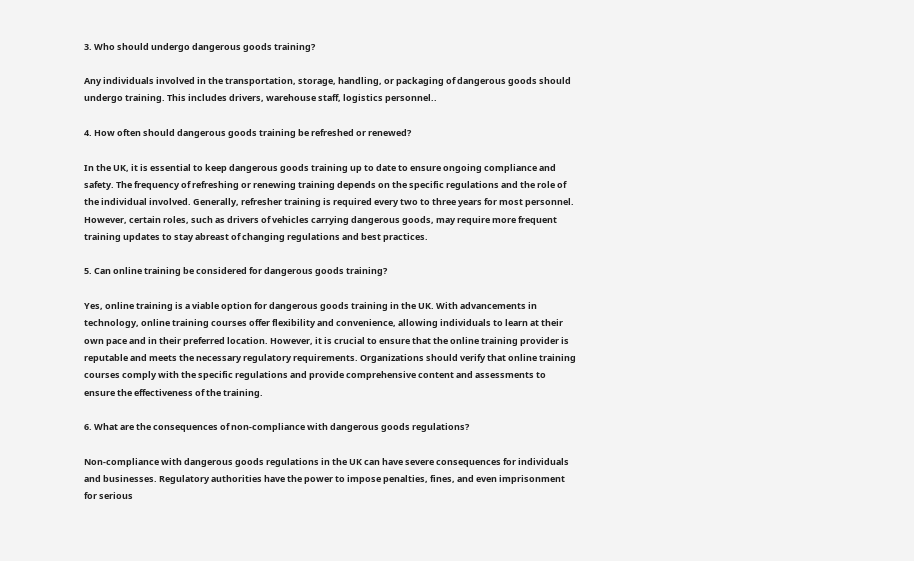3. Who should undergo dangerous goods training?

Any individuals involved in the transportation, storage, handling, or packaging of dangerous goods should undergo training. This includes drivers, warehouse staff, logistics personnel..

4. How often should dangerous goods training be refreshed or renewed?

In the UK, it is essential to keep dangerous goods training up to date to ensure ongoing compliance and safety. The frequency of refreshing or renewing training depends on the specific regulations and the role of the individual involved. Generally, refresher training is required every two to three years for most personnel. However, certain roles, such as drivers of vehicles carrying dangerous goods, may require more frequent training updates to stay abreast of changing regulations and best practices.

5. Can online training be considered for dangerous goods training?

Yes, online training is a viable option for dangerous goods training in the UK. With advancements in technology, online training courses offer flexibility and convenience, allowing individuals to learn at their own pace and in their preferred location. However, it is crucial to ensure that the online training provider is reputable and meets the necessary regulatory requirements. Organizations should verify that online training courses comply with the specific regulations and provide comprehensive content and assessments to ensure the effectiveness of the training.

6. What are the consequences of non-compliance with dangerous goods regulations?

Non-compliance with dangerous goods regulations in the UK can have severe consequences for individuals and businesses. Regulatory authorities have the power to impose penalties, fines, and even imprisonment for serious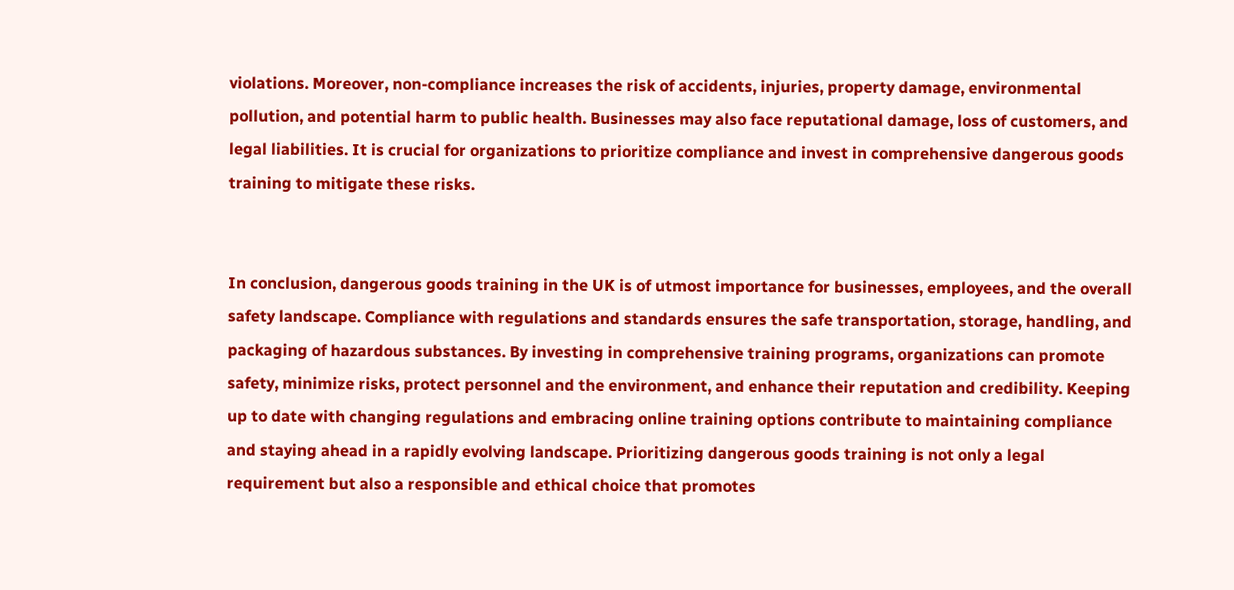violations. Moreover, non-compliance increases the risk of accidents, injuries, property damage, environmental pollution, and potential harm to public health. Businesses may also face reputational damage, loss of customers, and legal liabilities. It is crucial for organizations to prioritize compliance and invest in comprehensive dangerous goods training to mitigate these risks.


In conclusion, dangerous goods training in the UK is of utmost importance for businesses, employees, and the overall safety landscape. Compliance with regulations and standards ensures the safe transportation, storage, handling, and packaging of hazardous substances. By investing in comprehensive training programs, organizations can promote safety, minimize risks, protect personnel and the environment, and enhance their reputation and credibility. Keeping up to date with changing regulations and embracing online training options contribute to maintaining compliance and staying ahead in a rapidly evolving landscape. Prioritizing dangerous goods training is not only a legal requirement but also a responsible and ethical choice that promotes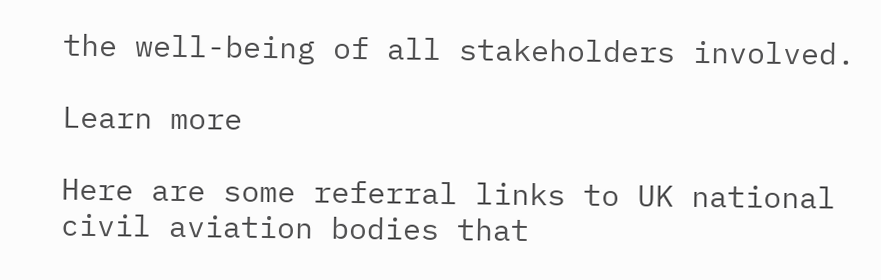the well-being of all stakeholders involved.

Learn more

Here are some referral links to UK national civil aviation bodies that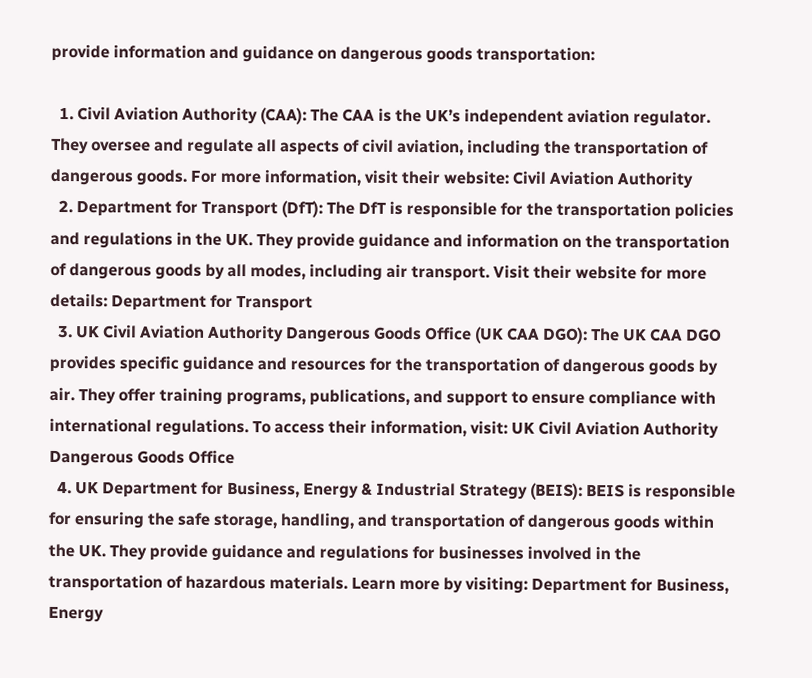provide information and guidance on dangerous goods transportation:

  1. Civil Aviation Authority (CAA): The CAA is the UK’s independent aviation regulator. They oversee and regulate all aspects of civil aviation, including the transportation of dangerous goods. For more information, visit their website: Civil Aviation Authority
  2. Department for Transport (DfT): The DfT is responsible for the transportation policies and regulations in the UK. They provide guidance and information on the transportation of dangerous goods by all modes, including air transport. Visit their website for more details: Department for Transport
  3. UK Civil Aviation Authority Dangerous Goods Office (UK CAA DGO): The UK CAA DGO provides specific guidance and resources for the transportation of dangerous goods by air. They offer training programs, publications, and support to ensure compliance with international regulations. To access their information, visit: UK Civil Aviation Authority Dangerous Goods Office
  4. UK Department for Business, Energy & Industrial Strategy (BEIS): BEIS is responsible for ensuring the safe storage, handling, and transportation of dangerous goods within the UK. They provide guidance and regulations for businesses involved in the transportation of hazardous materials. Learn more by visiting: Department for Business, Energy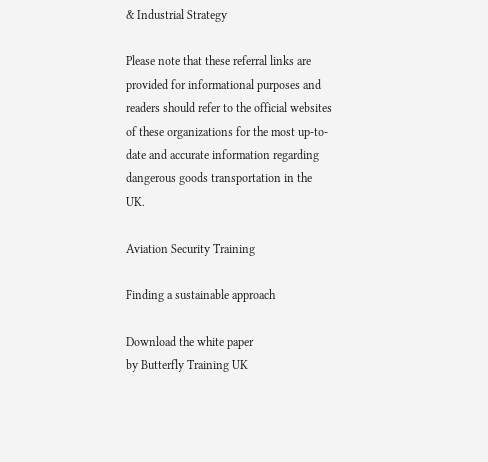& Industrial Strategy

Please note that these referral links are provided for informational purposes and readers should refer to the official websites of these organizations for the most up-to-date and accurate information regarding dangerous goods transportation in the UK.

Aviation Security Training

Finding a sustainable approach

Download the white paper
by Butterfly Training UK